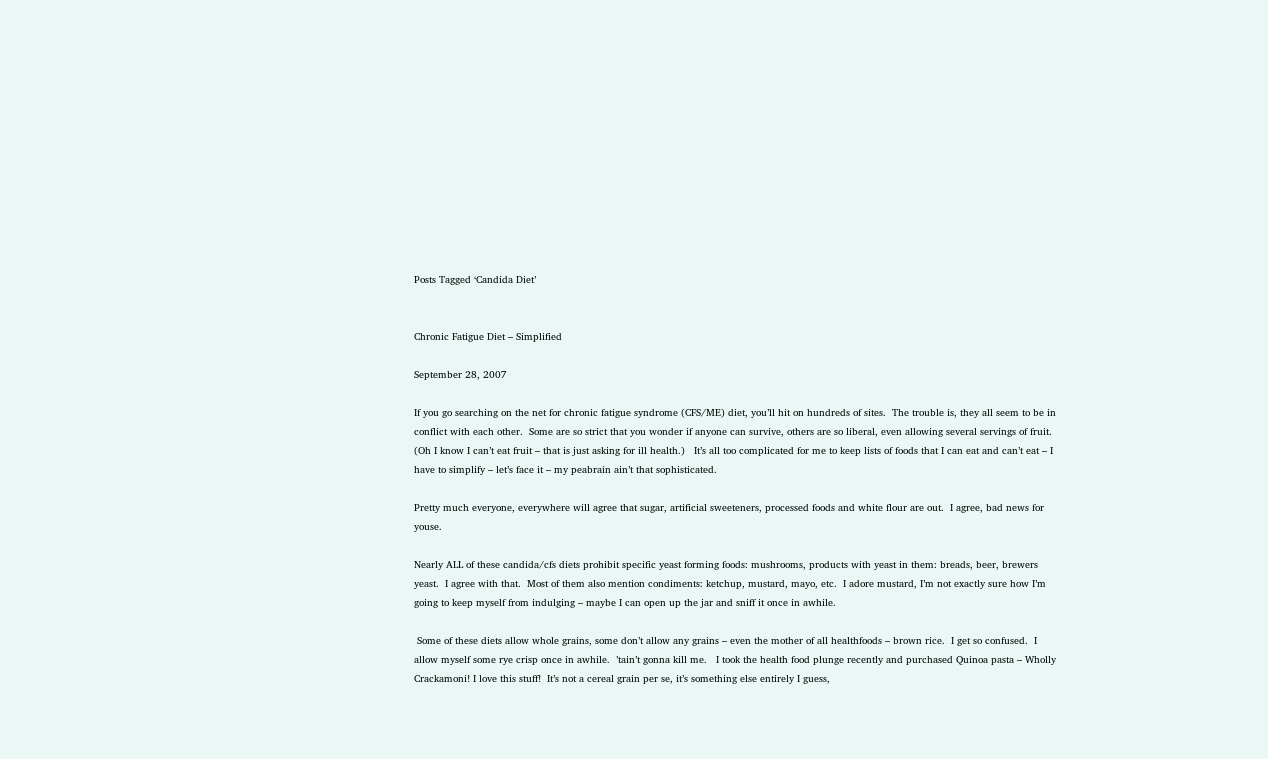Posts Tagged ‘Candida Diet’


Chronic Fatigue Diet – Simplified

September 28, 2007

If you go searching on the net for chronic fatigue syndrome (CFS/ME) diet, you’ll hit on hundreds of sites.  The trouble is, they all seem to be in conflict with each other.  Some are so strict that you wonder if anyone can survive, others are so liberal, even allowing several servings of fruit.  (Oh I know I can’t eat fruit – that is just asking for ill health.)   It’s all too complicated for me to keep lists of foods that I can eat and can’t eat – I have to simplify – let’s face it – my peabrain ain’t that sophisticated.

Pretty much everyone, everywhere will agree that sugar, artificial sweeteners, processed foods and white flour are out.  I agree, bad news for youse.

Nearly ALL of these candida/cfs diets prohibit specific yeast forming foods: mushrooms, products with yeast in them: breads, beer, brewers yeast.  I agree with that.  Most of them also mention condiments: ketchup, mustard, mayo, etc.  I adore mustard, I’m not exactly sure how I’m going to keep myself from indulging – maybe I can open up the jar and sniff it once in awhile.

 Some of these diets allow whole grains, some don’t allow any grains – even the mother of all healthfoods – brown rice.  I get so confused.  I allow myself some rye crisp once in awhile.  ’tain’t gonna kill me.   I took the health food plunge recently and purchased Quinoa pasta – Wholly Crackamoni! I love this stuff!  It’s not a cereal grain per se, it’s something else entirely I guess,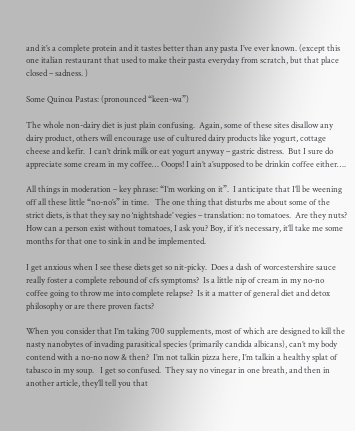and it’s a complete protein and it tastes better than any pasta I’ve ever known. (except this one italian restaurant that used to make their pasta everyday from scratch, but that place closed – sadness. )

Some Quinoa Pastas: (pronounced “keen-wa”)

The whole non-dairy diet is just plain confusing.  Again, some of these sites disallow any dairy product, others will encourage use of cultured dairy products like yogurt, cottage cheese and kefir.  I can’t drink milk or eat yogurt anyway – gastric distress.  But I sure do appreciate some cream in my coffee… Ooops! I ain’t a’supposed to be drinkin coffee either….

All things in moderation – key phrase: “I’m working on it”.  I anticipate that I’ll be weening off all these little “no-no’s” in time.   The one thing that disturbs me about some of the strict diets, is that they say no ‘nightshade’ vegies – translation: no tomatoes.  Are they nuts?  How can a person exist without tomatoes, I ask you? Boy, if it’s necessary, it’ll take me some months for that one to sink in and be implemented.

I get anxious when I see these diets get so nit-picky.  Does a dash of worcestershire sauce really foster a complete rebound of cfs symptoms?  Is a little nip of cream in my no-no coffee going to throw me into complete relapse?  Is it a matter of general diet and detox philosophy or are there proven facts?

When you consider that I’m taking 700 supplements, most of which are designed to kill the nasty nanobytes of invading parasitical species (primarily candida albicans), can’t my body contend with a no-no now & then?  I’m not talkin pizza here, I’m talkin a healthy splat of tabasco in my soup.   I get so confused.  They say no vinegar in one breath, and then in another article, they’ll tell you that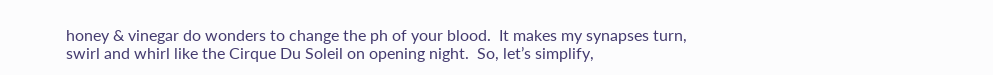honey & vinegar do wonders to change the ph of your blood.  It makes my synapses turn, swirl and whirl like the Cirque Du Soleil on opening night.  So, let’s simplify,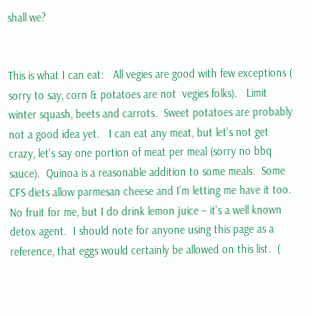shall we?


This is what I can eat:   All vegies are good with few exceptions ( sorry to say, corn & potatoes are not  vegies folks).   Limit winter squash, beets and carrots.  Sweet potatoes are probably not a good idea yet.   I can eat any meat, but let’s not get crazy, let’s say one portion of meat per meal (sorry no bbq sauce).  Quinoa is a reasonable addition to some meals.  Some CFS diets allow parmesan cheese and I’m letting me have it too.   No fruit for me, but I do drink lemon juice – it’s a well known detox agent.  I should note for anyone using this page as a reference, that eggs would certainly be allowed on this list.  (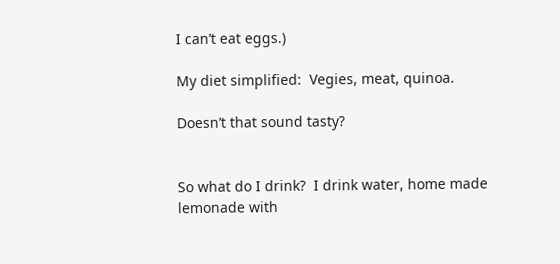I can’t eat eggs.)

My diet simplified:  Vegies, meat, quinoa.

Doesn’t that sound tasty?


So what do I drink?  I drink water, home made lemonade with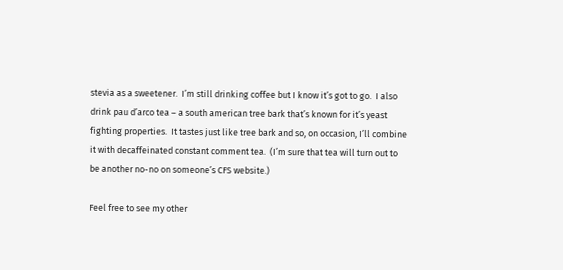stevia as a sweetener.  I’m still drinking coffee but I know it’s got to go.  I also drink pau d’arco tea – a south american tree bark that’s known for it’s yeast fighting properties.  It tastes just like tree bark and so, on occasion, I’ll combine it with decaffeinated constant comment tea.  (I’m sure that tea will turn out to be another no-no on someone’s CFS website.)

Feel free to see my other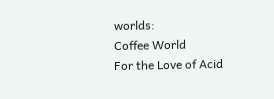worlds:
Coffee World
For the Love of Acid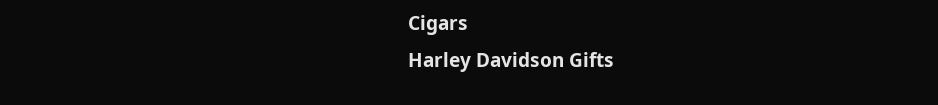Cigars
Harley Davidson Gifts